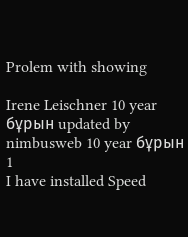Prolem with showing

Irene Leischner 10 year бұрын updated by nimbusweb 10 year бұрын 1
I have installed Speed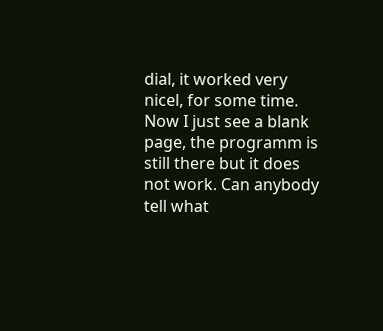dial, it worked very nicel, for some time. Now I just see a blank page, the programm is still there but it does not work. Can anybody tell what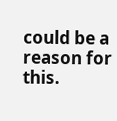could be a reason for this.